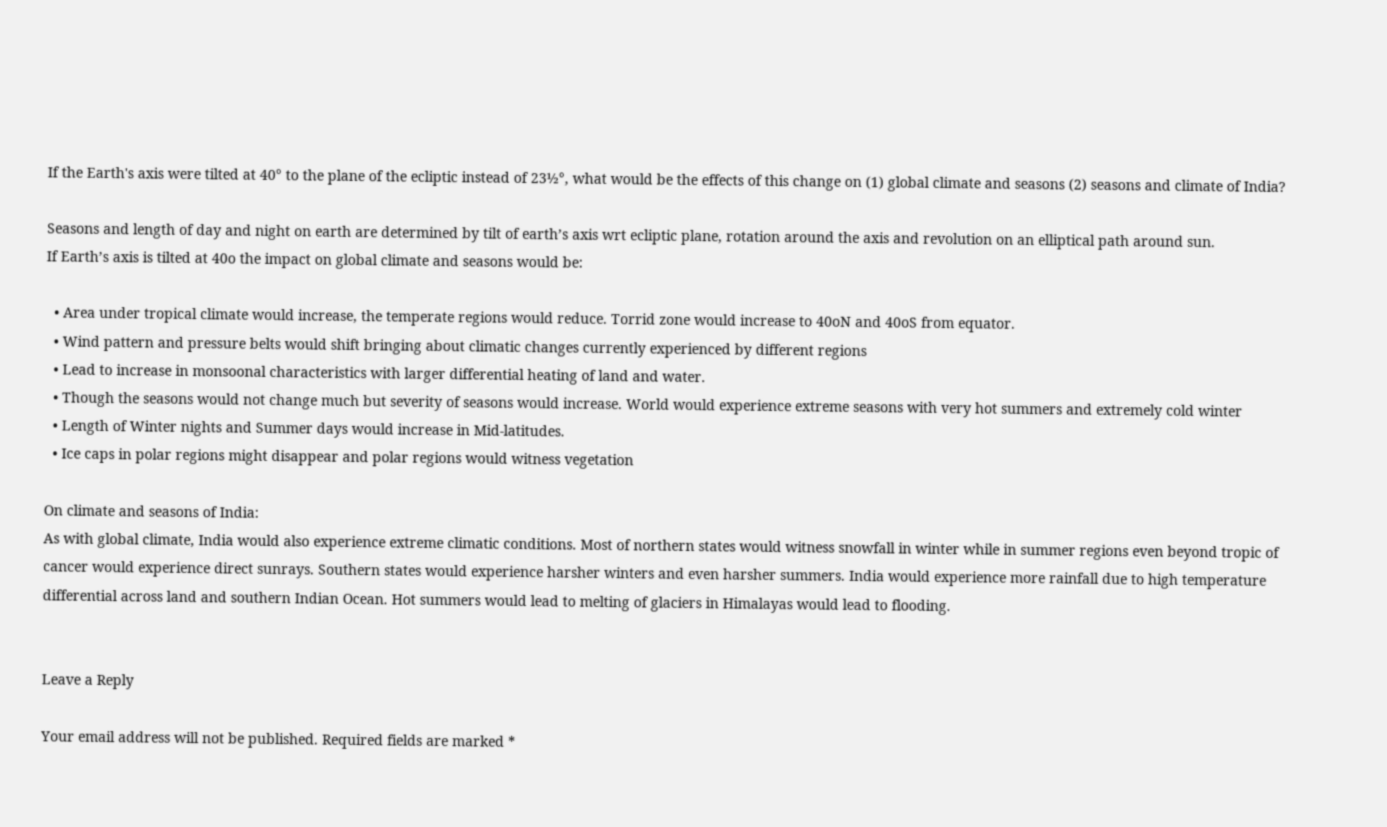If the Earth's axis were tilted at 40° to the plane of the ecliptic instead of 23½°, what would be the effects of this change on (1) global climate and seasons (2) seasons and climate of India?

Seasons and length of day and night on earth are determined by tilt of earth’s axis wrt ecliptic plane, rotation around the axis and revolution on an elliptical path around sun.
If Earth’s axis is tilted at 40o the impact on global climate and seasons would be:

  • Area under tropical climate would increase, the temperate regions would reduce. Torrid zone would increase to 40oN and 40oS from equator.
  • Wind pattern and pressure belts would shift bringing about climatic changes currently experienced by different regions
  • Lead to increase in monsoonal characteristics with larger differential heating of land and water.
  • Though the seasons would not change much but severity of seasons would increase. World would experience extreme seasons with very hot summers and extremely cold winter
  • Length of Winter nights and Summer days would increase in Mid-latitudes.
  • Ice caps in polar regions might disappear and polar regions would witness vegetation

On climate and seasons of India:
As with global climate, India would also experience extreme climatic conditions. Most of northern states would witness snowfall in winter while in summer regions even beyond tropic of cancer would experience direct sunrays. Southern states would experience harsher winters and even harsher summers. India would experience more rainfall due to high temperature differential across land and southern Indian Ocean. Hot summers would lead to melting of glaciers in Himalayas would lead to flooding.


Leave a Reply

Your email address will not be published. Required fields are marked *